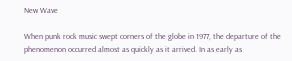New Wave

When punk rock music swept corners of the globe in 1977, the departure of the phenomenon occurred almost as quickly as it arrived. In as early as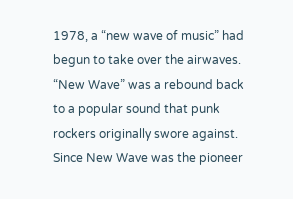1978, a “new wave of music” had begun to take over the airwaves. “New Wave” was a rebound back to a popular sound that punk rockers originally swore against. Since New Wave was the pioneer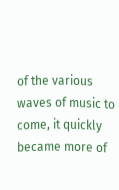of the various waves of music to come, it quickly became more of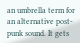an umbrella term for an alternative post-punk sound. It gets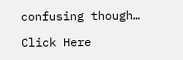confusing though…

Click Here